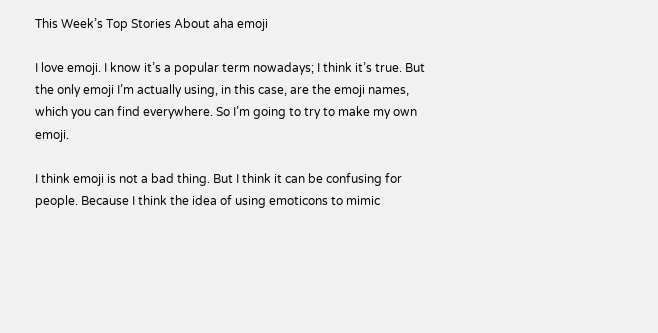This Week’s Top Stories About aha emoji

I love emoji. I know it’s a popular term nowadays; I think it’s true. But the only emoji I’m actually using, in this case, are the emoji names, which you can find everywhere. So I’m going to try to make my own emoji.

I think emoji is not a bad thing. But I think it can be confusing for people. Because I think the idea of using emoticons to mimic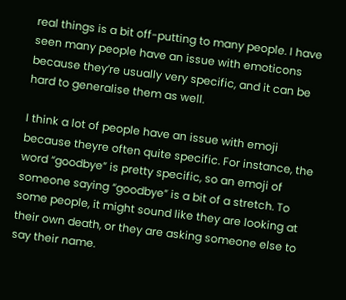real things is a bit off-putting to many people. I have seen many people have an issue with emoticons because they’re usually very specific, and it can be hard to generalise them as well.

I think a lot of people have an issue with emoji because theyre often quite specific. For instance, the word “goodbye” is pretty specific, so an emoji of someone saying “goodbye” is a bit of a stretch. To some people, it might sound like they are looking at their own death, or they are asking someone else to say their name.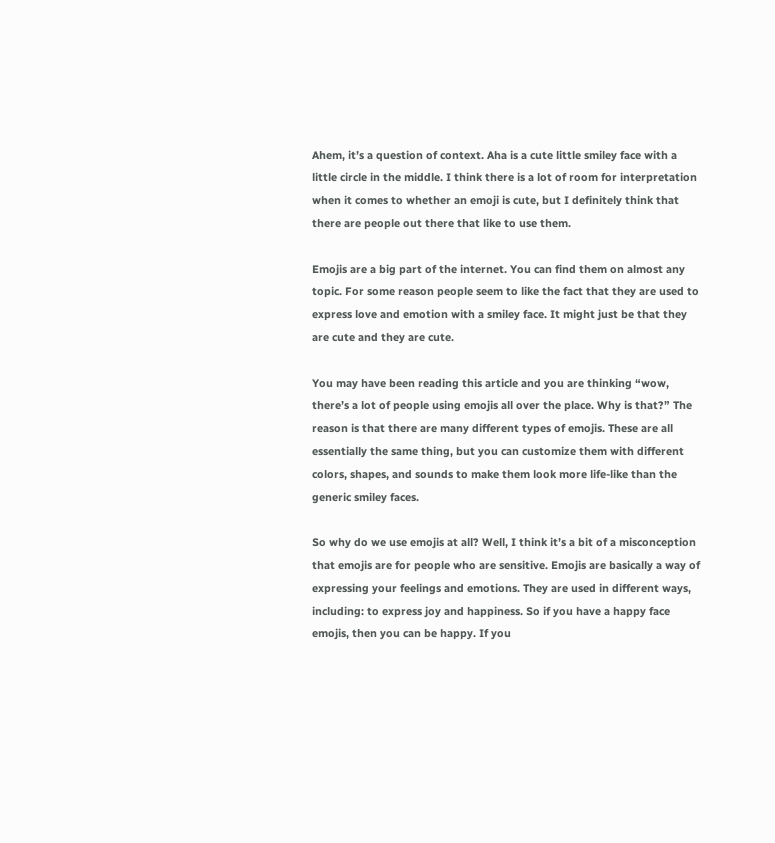Ahem, it’s a question of context. Aha is a cute little smiley face with a little circle in the middle. I think there is a lot of room for interpretation when it comes to whether an emoji is cute, but I definitely think that there are people out there that like to use them.

Emojis are a big part of the internet. You can find them on almost any topic. For some reason people seem to like the fact that they are used to express love and emotion with a smiley face. It might just be that they are cute and they are cute.

You may have been reading this article and you are thinking “wow, there’s a lot of people using emojis all over the place. Why is that?” The reason is that there are many different types of emojis. These are all essentially the same thing, but you can customize them with different colors, shapes, and sounds to make them look more life-like than the generic smiley faces.

So why do we use emojis at all? Well, I think it’s a bit of a misconception that emojis are for people who are sensitive. Emojis are basically a way of expressing your feelings and emotions. They are used in different ways, including: to express joy and happiness. So if you have a happy face emojis, then you can be happy. If you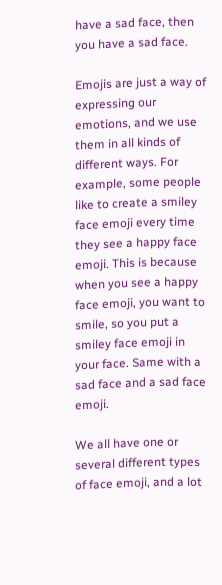have a sad face, then you have a sad face.

Emojis are just a way of expressing our emotions, and we use them in all kinds of different ways. For example, some people like to create a smiley face emoji every time they see a happy face emoji. This is because when you see a happy face emoji, you want to smile, so you put a smiley face emoji in your face. Same with a sad face and a sad face emoji.

We all have one or several different types of face emoji, and a lot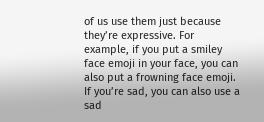of us use them just because they’re expressive. For example, if you put a smiley face emoji in your face, you can also put a frowning face emoji. If you’re sad, you can also use a sad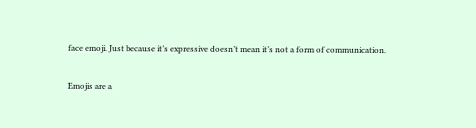face emoji. Just because it’s expressive doesn’t mean it’s not a form of communication.

Emojis are a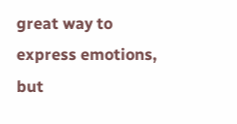great way to express emotions, but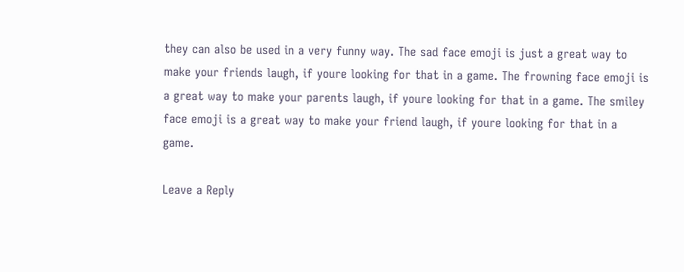they can also be used in a very funny way. The sad face emoji is just a great way to make your friends laugh, if youre looking for that in a game. The frowning face emoji is a great way to make your parents laugh, if youre looking for that in a game. The smiley face emoji is a great way to make your friend laugh, if youre looking for that in a game.

Leave a Reply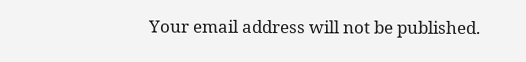Your email address will not be published.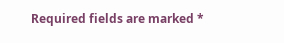Required fields are marked *